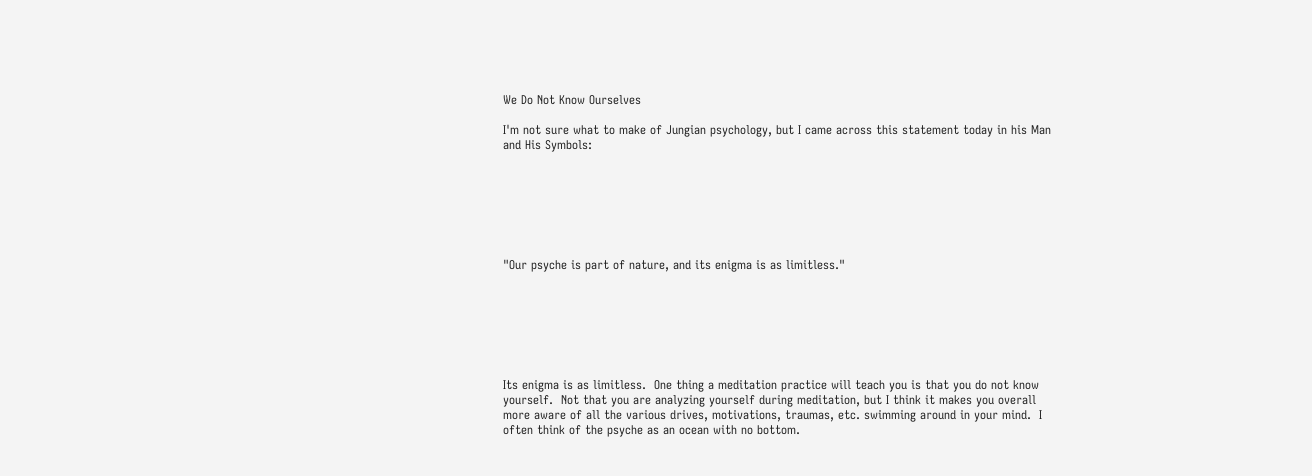We Do Not Know Ourselves

I'm not sure what to make of Jungian psychology, but I came across this statement today in his Man and His Symbols:







"Our psyche is part of nature, and its enigma is as limitless."







Its enigma is as limitless.  One thing a meditation practice will teach you is that you do not know yourself.  Not that you are analyzing yourself during meditation, but I think it makes you overall more aware of all the various drives, motivations, traumas, etc. swimming around in your mind.  I often think of the psyche as an ocean with no bottom.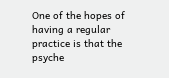One of the hopes of having a regular practice is that the psyche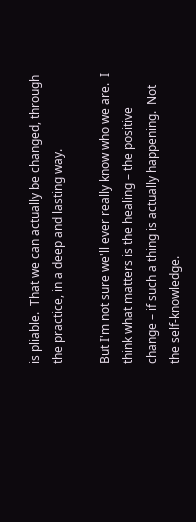is pliable.  That we can actually be changed, through the practice, in a deep and lasting way.

But I'm not sure we'll ever really know who we are.  I think what matters is the healing – the positive change – if such a thing is actually happening.  Not the self-knowledge.